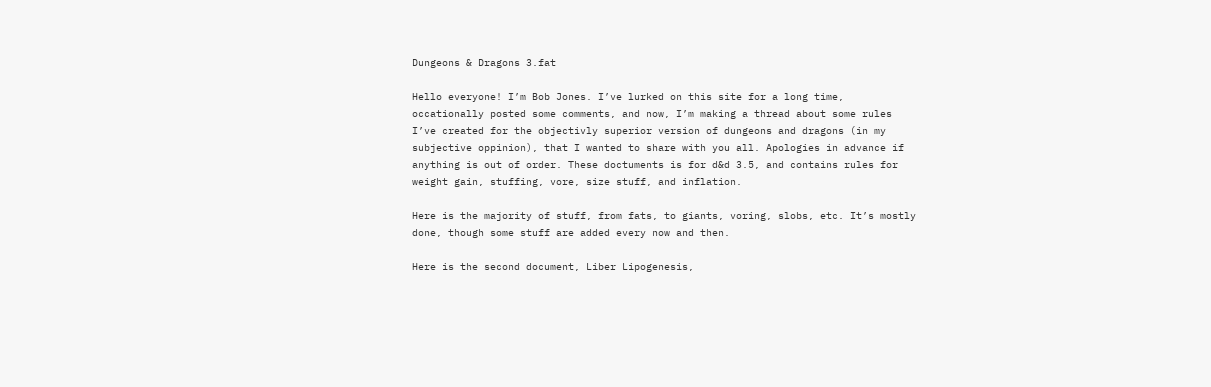Dungeons & Dragons 3.fat

Hello everyone! I’m Bob Jones. I’ve lurked on this site for a long time, occationally posted some comments, and now, I’m making a thread about some rules I’ve created for the objectivly superior version of dungeons and dragons (in my subjective oppinion), that I wanted to share with you all. Apologies in advance if anything is out of order. These doctuments is for d&d 3.5, and contains rules for weight gain, stuffing, vore, size stuff, and inflation.

Here is the majority of stuff, from fats, to giants, voring, slobs, etc. It’s mostly done, though some stuff are added every now and then.

Here is the second document, Liber Lipogenesis,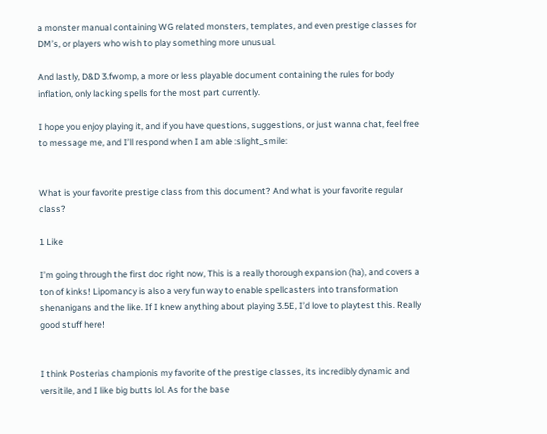a monster manual containing WG related monsters, templates, and even prestige classes for DM’s, or players who wish to play something more unusual.

And lastly, D&D 3.fwomp, a more or less playable document containing the rules for body inflation, only lacking spells for the most part currently.

I hope you enjoy playing it, and if you have questions, suggestions, or just wanna chat, feel free to message me, and I’ll respond when I am able :slight_smile:


What is your favorite prestige class from this document? And what is your favorite regular class?

1 Like

I’m going through the first doc right now, This is a really thorough expansion (ha), and covers a ton of kinks! Lipomancy is also a very fun way to enable spellcasters into transformation shenanigans and the like. If I knew anything about playing 3.5E, I’d love to playtest this. Really good stuff here!


I think Posterias championis my favorite of the prestige classes, its incredibly dynamic and versitile, and I like big butts lol. As for the base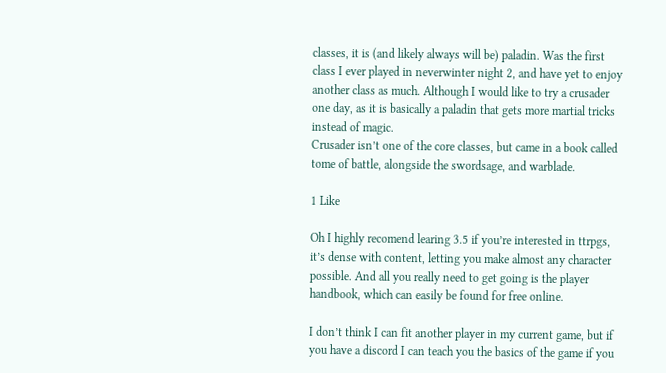classes, it is (and likely always will be) paladin. Was the first class I ever played in neverwinter night 2, and have yet to enjoy another class as much. Although I would like to try a crusader one day, as it is basically a paladin that gets more martial tricks instead of magic.
Crusader isn’t one of the core classes, but came in a book called tome of battle, alongside the swordsage, and warblade.

1 Like

Oh I highly recomend learing 3.5 if you’re interested in ttrpgs, it’s dense with content, letting you make almost any character possible. And all you really need to get going is the player handbook, which can easily be found for free online.

I don’t think I can fit another player in my current game, but if you have a discord I can teach you the basics of the game if you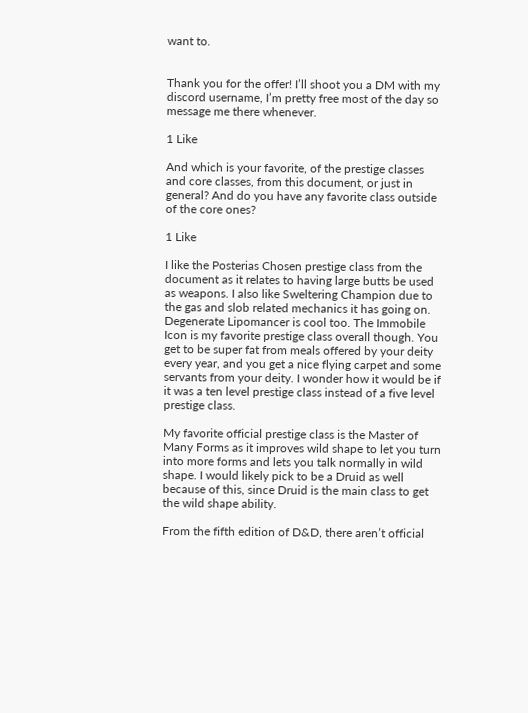want to.


Thank you for the offer! I’ll shoot you a DM with my discord username, I’m pretty free most of the day so message me there whenever.

1 Like

And which is your favorite, of the prestige classes and core classes, from this document, or just in general? And do you have any favorite class outside of the core ones?

1 Like

I like the Posterias Chosen prestige class from the document as it relates to having large butts be used as weapons. I also like Sweltering Champion due to the gas and slob related mechanics it has going on. Degenerate Lipomancer is cool too. The Immobile Icon is my favorite prestige class overall though. You get to be super fat from meals offered by your deity every year, and you get a nice flying carpet and some servants from your deity. I wonder how it would be if it was a ten level prestige class instead of a five level prestige class.

My favorite official prestige class is the Master of Many Forms as it improves wild shape to let you turn into more forms and lets you talk normally in wild shape. I would likely pick to be a Druid as well because of this, since Druid is the main class to get the wild shape ability.

From the fifth edition of D&D, there aren’t official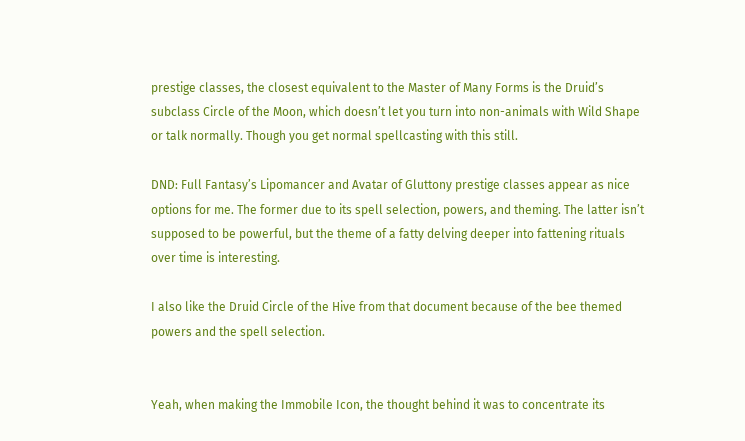prestige classes, the closest equivalent to the Master of Many Forms is the Druid’s subclass Circle of the Moon, which doesn’t let you turn into non-animals with Wild Shape or talk normally. Though you get normal spellcasting with this still.

DND: Full Fantasy’s Lipomancer and Avatar of Gluttony prestige classes appear as nice options for me. The former due to its spell selection, powers, and theming. The latter isn’t supposed to be powerful, but the theme of a fatty delving deeper into fattening rituals over time is interesting.

I also like the Druid Circle of the Hive from that document because of the bee themed powers and the spell selection.


Yeah, when making the Immobile Icon, the thought behind it was to concentrate its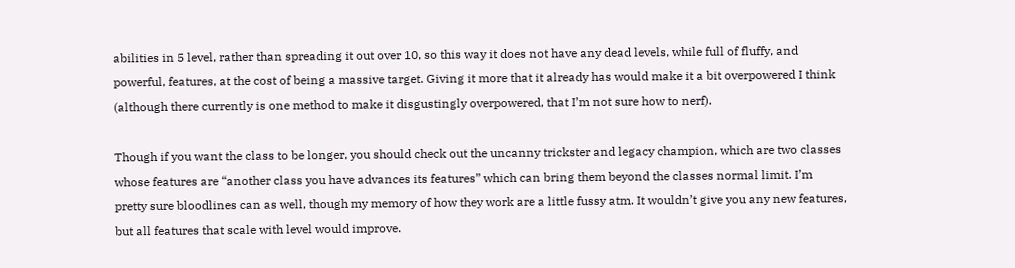abilities in 5 level, rather than spreading it out over 10, so this way it does not have any dead levels, while full of fluffy, and powerful, features, at the cost of being a massive target. Giving it more that it already has would make it a bit overpowered I think (although there currently is one method to make it disgustingly overpowered, that I’m not sure how to nerf).

Though if you want the class to be longer, you should check out the uncanny trickster and legacy champion, which are two classes whose features are “another class you have advances its features” which can bring them beyond the classes normal limit. I’m pretty sure bloodlines can as well, though my memory of how they work are a little fussy atm. It wouldn’t give you any new features, but all features that scale with level would improve.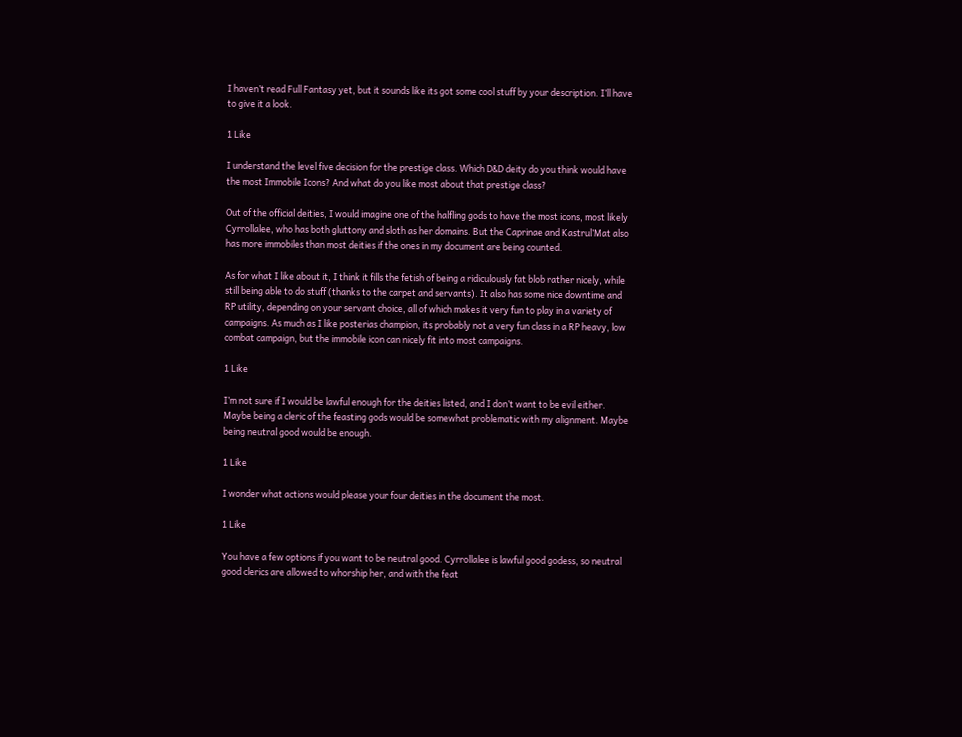I haven’t read Full Fantasy yet, but it sounds like its got some cool stuff by your description. I’ll have to give it a look.

1 Like

I understand the level five decision for the prestige class. Which D&D deity do you think would have the most Immobile Icons? And what do you like most about that prestige class?

Out of the official deities, I would imagine one of the halfling gods to have the most icons, most likely Cyrrollalee, who has both gluttony and sloth as her domains. But the Caprinae and Kastrul’Mat also has more immobiles than most deities if the ones in my document are being counted.

As for what I like about it, I think it fills the fetish of being a ridiculously fat blob rather nicely, while still being able to do stuff (thanks to the carpet and servants). It also has some nice downtime and RP utility, depending on your servant choice, all of which makes it very fun to play in a variety of campaigns. As much as I like posterias champion, its probably not a very fun class in a RP heavy, low combat campaign, but the immobile icon can nicely fit into most campaigns.

1 Like

I’m not sure if I would be lawful enough for the deities listed, and I don’t want to be evil either. Maybe being a cleric of the feasting gods would be somewhat problematic with my alignment. Maybe being neutral good would be enough.

1 Like

I wonder what actions would please your four deities in the document the most.

1 Like

You have a few options if you want to be neutral good. Cyrrollalee is lawful good godess, so neutral good clerics are allowed to whorship her, and with the feat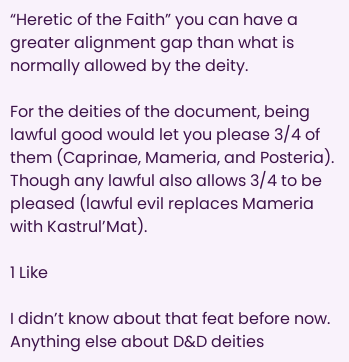“Heretic of the Faith” you can have a greater alignment gap than what is normally allowed by the deity.

For the deities of the document, being lawful good would let you please 3/4 of them (Caprinae, Mameria, and Posteria). Though any lawful also allows 3/4 to be pleased (lawful evil replaces Mameria with Kastrul’Mat).

1 Like

I didn’t know about that feat before now. Anything else about D&D deities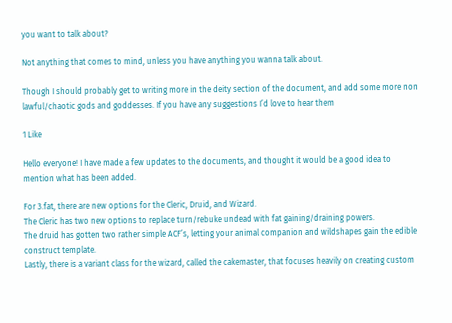you want to talk about?

Not anything that comes to mind, unless you have anything you wanna talk about.

Though I should probably get to writing more in the deity section of the document, and add some more non lawful/chaotic gods and goddesses. If you have any suggestions I’d love to hear them

1 Like

Hello everyone! I have made a few updates to the documents, and thought it would be a good idea to mention what has been added.

For 3.fat, there are new options for the Cleric, Druid, and Wizard.
The Cleric has two new options to replace turn/rebuke undead with fat gaining/draining powers.
The druid has gotten two rather simple ACF’s, letting your animal companion and wildshapes gain the edible construct template.
Lastly, there is a variant class for the wizard, called the cakemaster, that focuses heavily on creating custom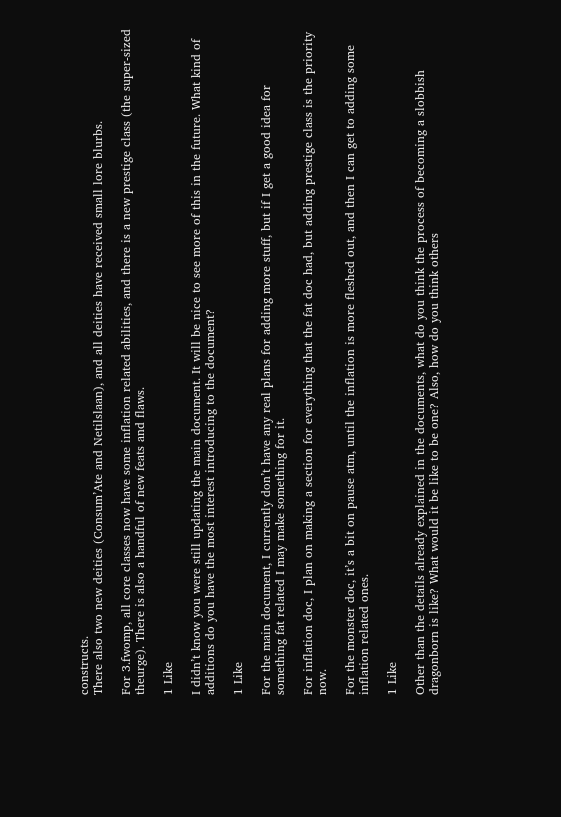constructs.
There also two new deities (Consum’Ate and Netilslaan), and all deities have received small lore blurbs.

For 3.fwomp, all core classes now have some inflation related abilities, and there is a new prestige class (the super-sized theurge). There is also a handful of new feats and flaws.

1 Like

I didn’t know you were still updating the main document. It will be nice to see more of this in the future. What kind of additions do you have the most interest introducing to the document?

1 Like

For the main document, I currently don’t have any real plans for adding more stuff, but if I get a good idea for something fat related I may make something for it.

For inflation doc, I plan on making a section for everything that the fat doc had, but adding prestige class is the priority now.

For the monster doc, it’s a bit on pause atm, until the inflation is more fleshed out, and then I can get to adding some inflation related ones.

1 Like

Other than the details already explained in the documents, what do you think the process of becoming a slobbish dragonborn is like? What would it be like to be one? Also, how do you think others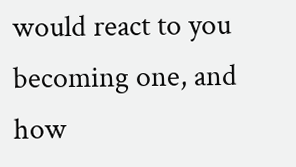would react to you becoming one, and how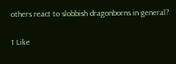others react to slobbish dragonborns in general?

1 Like